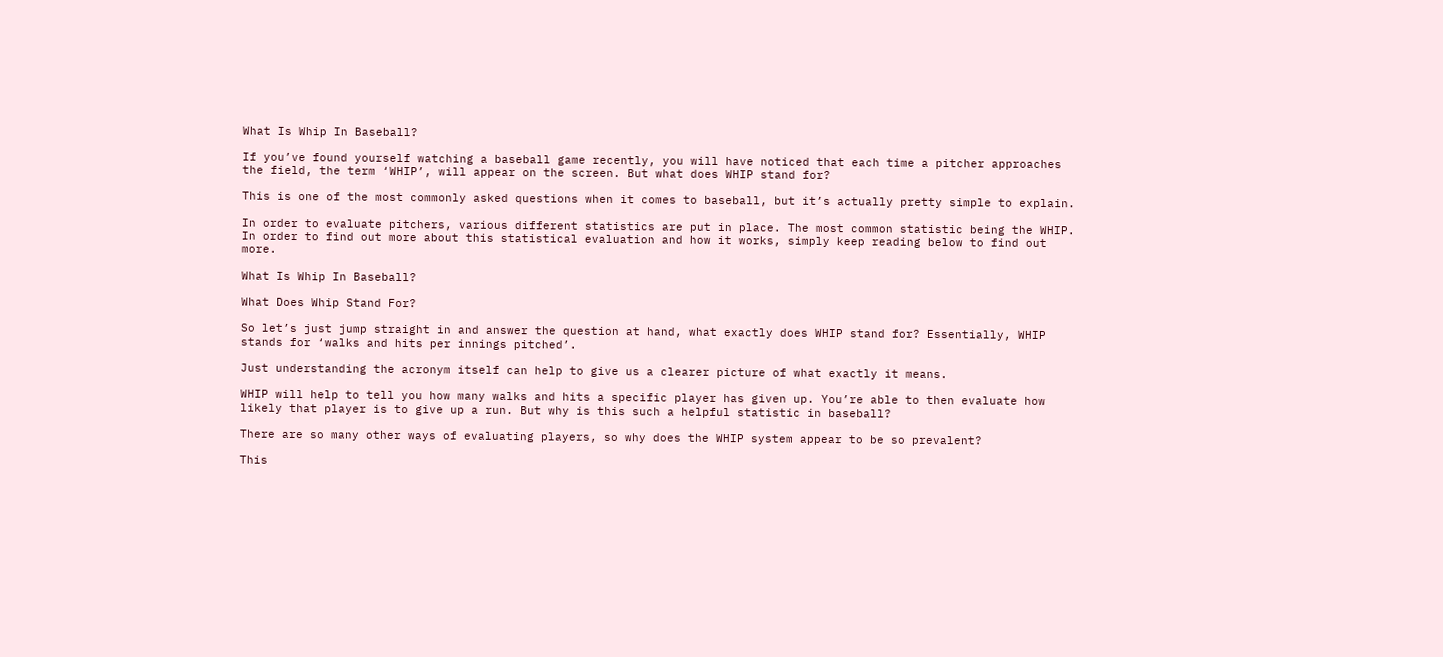What Is Whip In Baseball?

If you’ve found yourself watching a baseball game recently, you will have noticed that each time a pitcher approaches the field, the term ‘WHIP’, will appear on the screen. But what does WHIP stand for?

This is one of the most commonly asked questions when it comes to baseball, but it’s actually pretty simple to explain.

In order to evaluate pitchers, various different statistics are put in place. The most common statistic being the WHIP. In order to find out more about this statistical evaluation and how it works, simply keep reading below to find out more.

What Is Whip In Baseball?

What Does Whip Stand For?

So let’s just jump straight in and answer the question at hand, what exactly does WHIP stand for? Essentially, WHIP stands for ‘walks and hits per innings pitched’.

Just understanding the acronym itself can help to give us a clearer picture of what exactly it means.

WHIP will help to tell you how many walks and hits a specific player has given up. You’re able to then evaluate how likely that player is to give up a run. But why is this such a helpful statistic in baseball?

There are so many other ways of evaluating players, so why does the WHIP system appear to be so prevalent?

This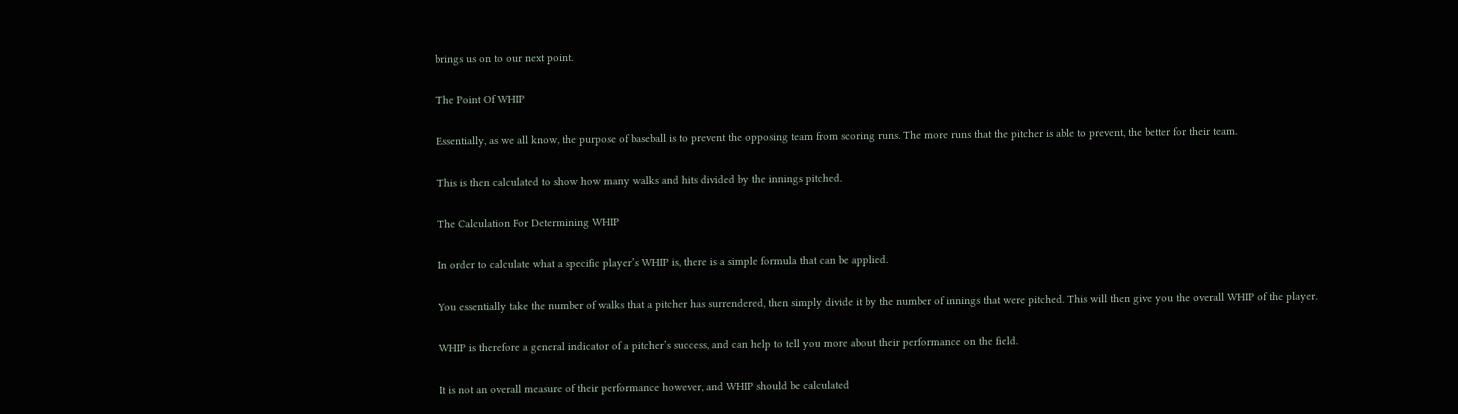brings us on to our next point.

The Point Of WHIP

Essentially, as we all know, the purpose of baseball is to prevent the opposing team from scoring runs. The more runs that the pitcher is able to prevent, the better for their team.

This is then calculated to show how many walks and hits divided by the innings pitched.

The Calculation For Determining WHIP

In order to calculate what a specific player’s WHIP is, there is a simple formula that can be applied.

You essentially take the number of walks that a pitcher has surrendered, then simply divide it by the number of innings that were pitched. This will then give you the overall WHIP of the player.

WHIP is therefore a general indicator of a pitcher’s success, and can help to tell you more about their performance on the field.

It is not an overall measure of their performance however, and WHIP should be calculated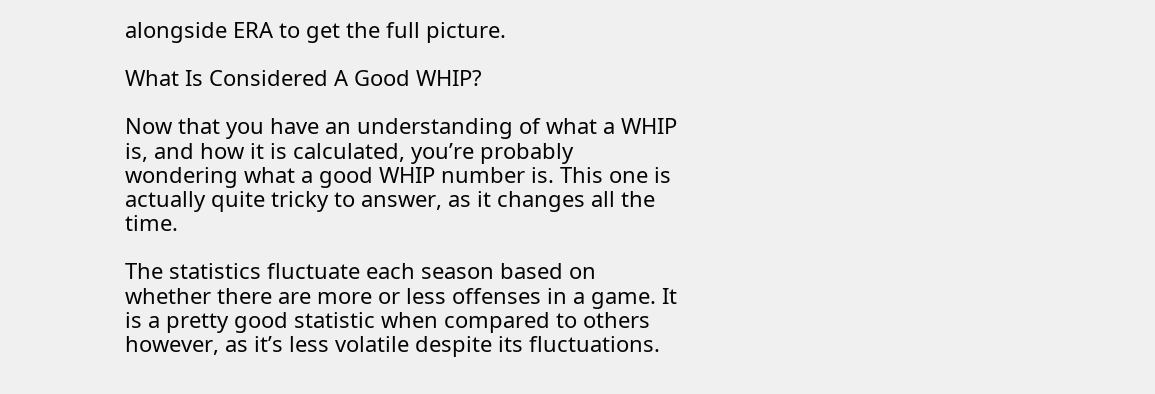alongside ERA to get the full picture.

What Is Considered A Good WHIP?

Now that you have an understanding of what a WHIP is, and how it is calculated, you’re probably wondering what a good WHIP number is. This one is actually quite tricky to answer, as it changes all the time.

The statistics fluctuate each season based on whether there are more or less offenses in a game. It is a pretty good statistic when compared to others however, as it’s less volatile despite its fluctuations.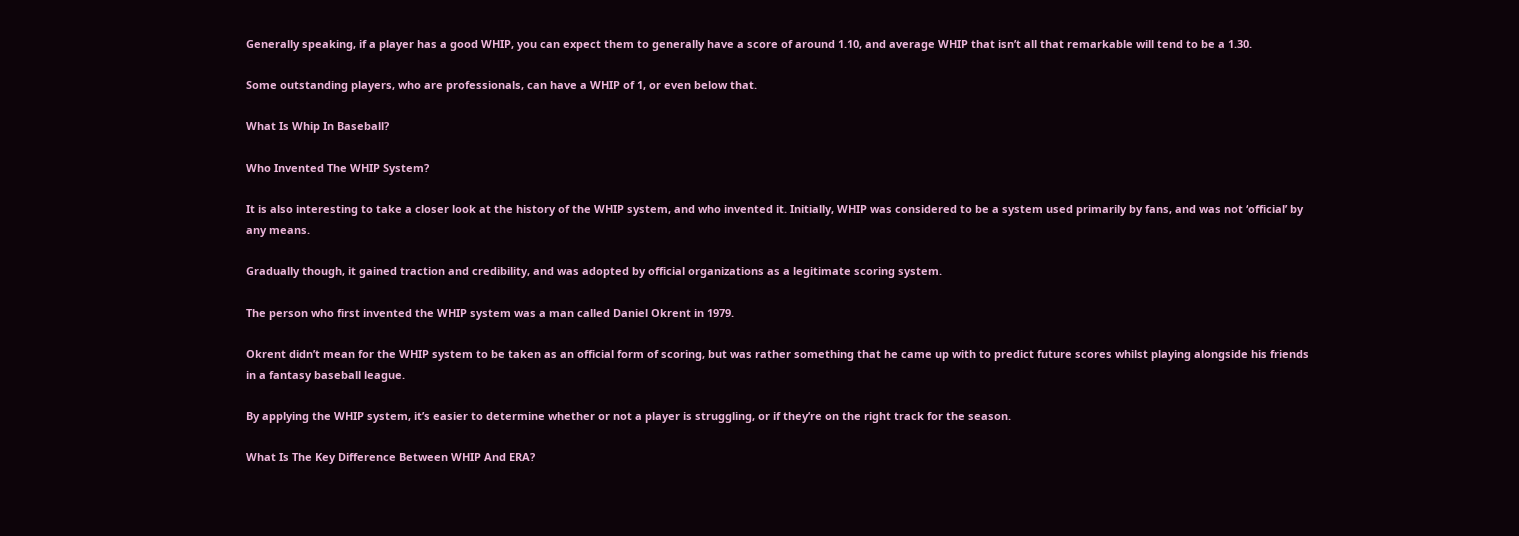Generally speaking, if a player has a good WHIP, you can expect them to generally have a score of around 1.10, and average WHIP that isn’t all that remarkable will tend to be a 1.30.

Some outstanding players, who are professionals, can have a WHIP of 1, or even below that.

What Is Whip In Baseball?

Who Invented The WHIP System?

It is also interesting to take a closer look at the history of the WHIP system, and who invented it. Initially, WHIP was considered to be a system used primarily by fans, and was not ‘official’ by any means.

Gradually though, it gained traction and credibility, and was adopted by official organizations as a legitimate scoring system.

The person who first invented the WHIP system was a man called Daniel Okrent in 1979.

Okrent didn’t mean for the WHIP system to be taken as an official form of scoring, but was rather something that he came up with to predict future scores whilst playing alongside his friends in a fantasy baseball league.

By applying the WHIP system, it’s easier to determine whether or not a player is struggling, or if they’re on the right track for the season.

What Is The Key Difference Between WHIP And ERA?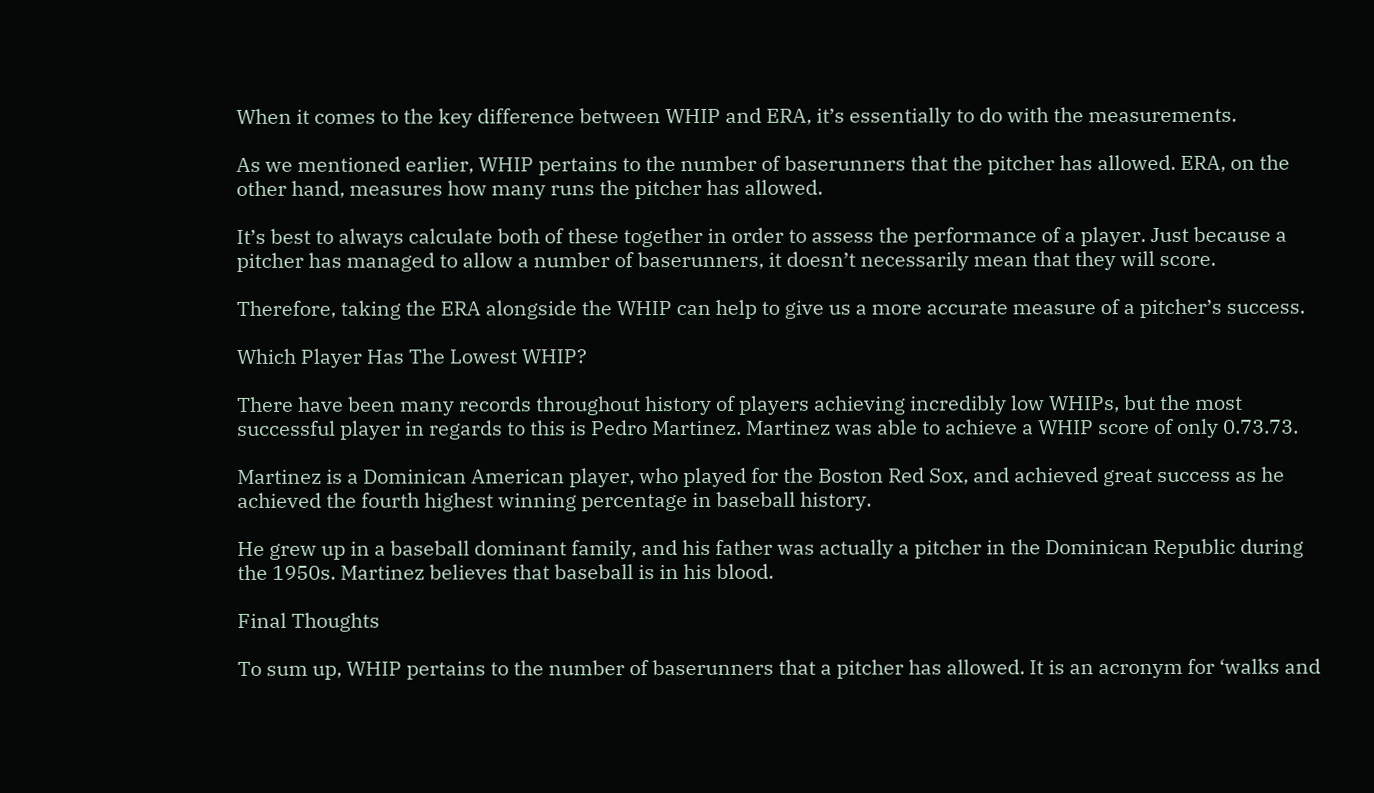When it comes to the key difference between WHIP and ERA, it’s essentially to do with the measurements.

As we mentioned earlier, WHIP pertains to the number of baserunners that the pitcher has allowed. ERA, on the other hand, measures how many runs the pitcher has allowed.

It’s best to always calculate both of these together in order to assess the performance of a player. Just because a pitcher has managed to allow a number of baserunners, it doesn’t necessarily mean that they will score.

Therefore, taking the ERA alongside the WHIP can help to give us a more accurate measure of a pitcher’s success.

Which Player Has The Lowest WHIP?

There have been many records throughout history of players achieving incredibly low WHIPs, but the most successful player in regards to this is Pedro Martinez. Martinez was able to achieve a WHIP score of only 0.73.73.

Martinez is a Dominican American player, who played for the Boston Red Sox, and achieved great success as he achieved the fourth highest winning percentage in baseball history.

He grew up in a baseball dominant family, and his father was actually a pitcher in the Dominican Republic during the 1950s. Martinez believes that baseball is in his blood.

Final Thoughts

To sum up, WHIP pertains to the number of baserunners that a pitcher has allowed. It is an acronym for ‘walks and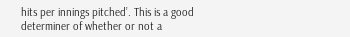hits per innings pitched’. This is a good determiner of whether or not a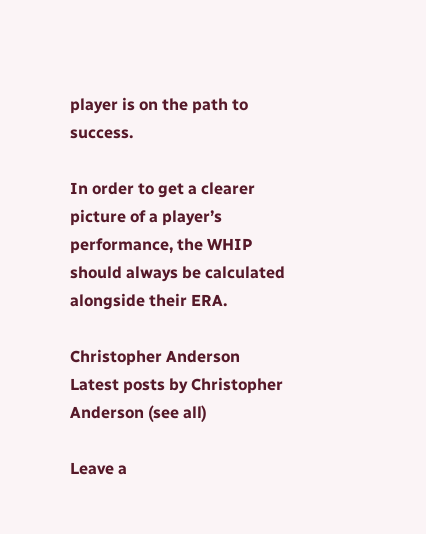player is on the path to success.

In order to get a clearer picture of a player’s performance, the WHIP should always be calculated alongside their ERA.

Christopher Anderson
Latest posts by Christopher Anderson (see all)

Leave a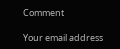Comment

Your email address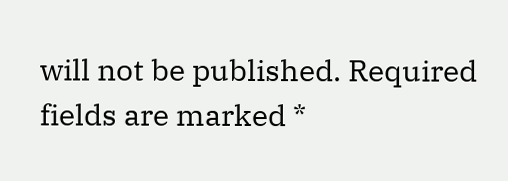will not be published. Required fields are marked *